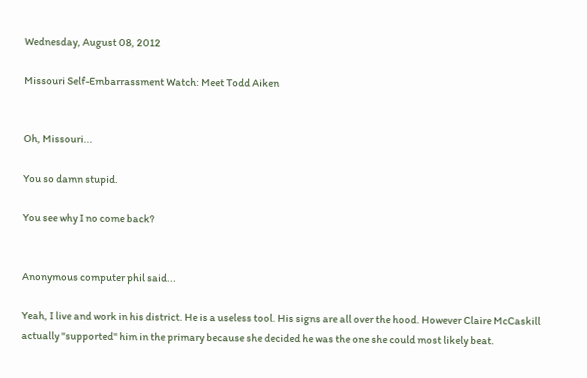Wednesday, August 08, 2012

Missouri Self-Embarrassment Watch: Meet Todd Aiken


Oh, Missouri...

You so damn stupid.

You see why I no come back?


Anonymous computer phil said...

Yeah, I live and work in his district. He is a useless tool. His signs are all over the hood. However Claire McCaskill actually "supported" him in the primary because she decided he was the one she could most likely beat.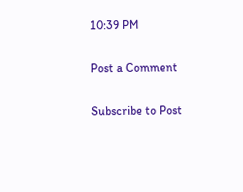10:39 PM

Post a Comment

Subscribe to Post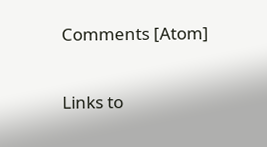Comments [Atom]

Links to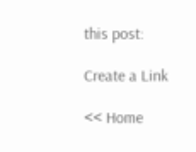this post:

Create a Link

<< Home